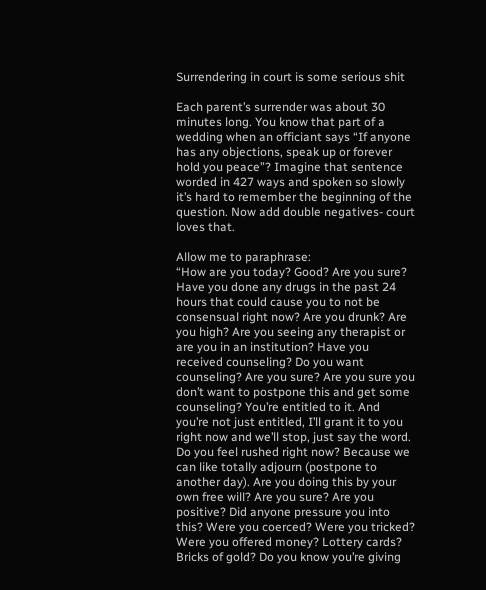Surrendering in court is some serious shit

Each parent’s surrender was about 30 minutes long. You know that part of a wedding when an officiant says “If anyone has any objections, speak up or forever hold you peace”? Imagine that sentence worded in 427 ways and spoken so slowly it’s hard to remember the beginning of the question. Now add double negatives- court loves that.

Allow me to paraphrase:
“How are you today? Good? Are you sure? Have you done any drugs in the past 24 hours that could cause you to not be consensual right now? Are you drunk? Are you high? Are you seeing any therapist or are you in an institution? Have you received counseling? Do you want counseling? Are you sure? Are you sure you don’t want to postpone this and get some counseling? You’re entitled to it. And you’re not just entitled, I’ll grant it to you right now and we’ll stop, just say the word. Do you feel rushed right now? Because we can like totally adjourn (postpone to another day). Are you doing this by your own free will? Are you sure? Are you positive? Did anyone pressure you into this? Were you coerced? Were you tricked? Were you offered money? Lottery cards? Bricks of gold? Do you know you’re giving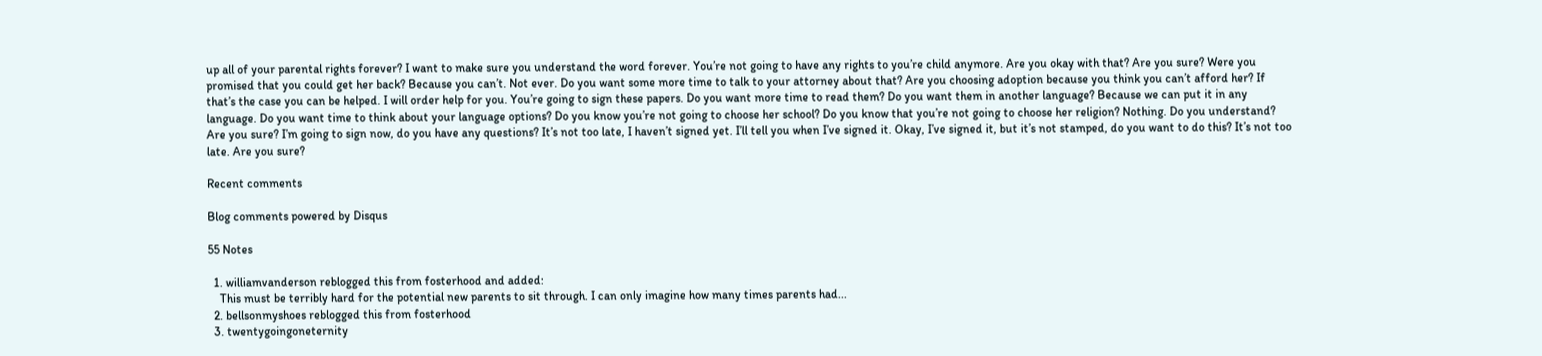up all of your parental rights forever? I want to make sure you understand the word forever. You’re not going to have any rights to you’re child anymore. Are you okay with that? Are you sure? Were you promised that you could get her back? Because you can’t. Not ever. Do you want some more time to talk to your attorney about that? Are you choosing adoption because you think you can’t afford her? If that’s the case you can be helped. I will order help for you. You’re going to sign these papers. Do you want more time to read them? Do you want them in another language? Because we can put it in any language. Do you want time to think about your language options? Do you know you’re not going to choose her school? Do you know that you’re not going to choose her religion? Nothing. Do you understand? Are you sure? I’m going to sign now, do you have any questions? It’s not too late, I haven’t signed yet. I’ll tell you when I’ve signed it. Okay, I’ve signed it, but it’s not stamped, do you want to do this? It’s not too late. Are you sure?

Recent comments

Blog comments powered by Disqus

55 Notes

  1. williamvanderson reblogged this from fosterhood and added:
    This must be terribly hard for the potential new parents to sit through. I can only imagine how many times parents had...
  2. bellsonmyshoes reblogged this from fosterhood
  3. twentygoingoneternity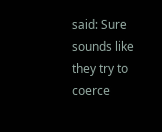said: Sure sounds like they try to coerce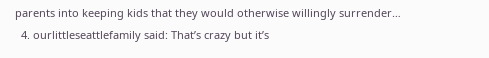parents into keeping kids that they would otherwise willingly surrender…
  4. ourlittleseattlefamily said: That’s crazy but it’s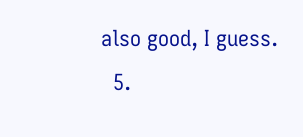also good, I guess.
  5.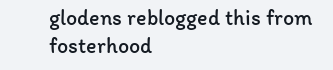glodens reblogged this from fosterhood